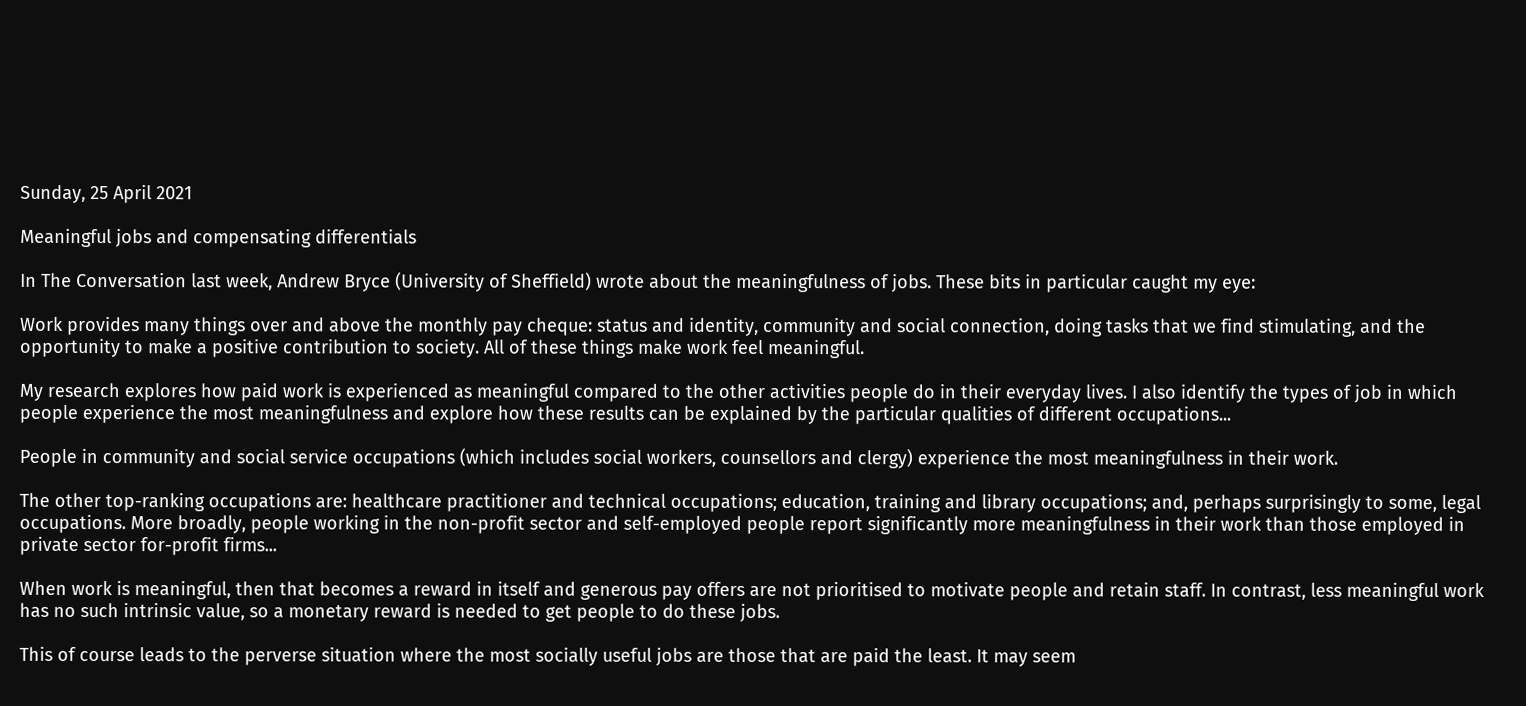Sunday, 25 April 2021

Meaningful jobs and compensating differentials

In The Conversation last week, Andrew Bryce (University of Sheffield) wrote about the meaningfulness of jobs. These bits in particular caught my eye:

Work provides many things over and above the monthly pay cheque: status and identity, community and social connection, doing tasks that we find stimulating, and the opportunity to make a positive contribution to society. All of these things make work feel meaningful.

My research explores how paid work is experienced as meaningful compared to the other activities people do in their everyday lives. I also identify the types of job in which people experience the most meaningfulness and explore how these results can be explained by the particular qualities of different occupations...

People in community and social service occupations (which includes social workers, counsellors and clergy) experience the most meaningfulness in their work.

The other top-ranking occupations are: healthcare practitioner and technical occupations; education, training and library occupations; and, perhaps surprisingly to some, legal occupations. More broadly, people working in the non-profit sector and self-employed people report significantly more meaningfulness in their work than those employed in private sector for-profit firms...

When work is meaningful, then that becomes a reward in itself and generous pay offers are not prioritised to motivate people and retain staff. In contrast, less meaningful work has no such intrinsic value, so a monetary reward is needed to get people to do these jobs.

This of course leads to the perverse situation where the most socially useful jobs are those that are paid the least. It may seem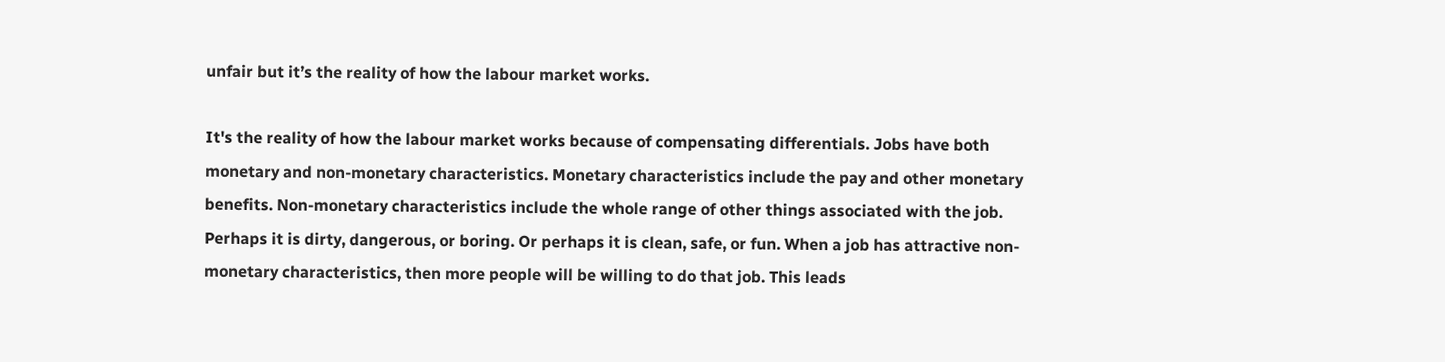unfair but it’s the reality of how the labour market works.

It's the reality of how the labour market works because of compensating differentials. Jobs have both monetary and non-monetary characteristics. Monetary characteristics include the pay and other monetary benefits. Non-monetary characteristics include the whole range of other things associated with the job. Perhaps it is dirty, dangerous, or boring. Or perhaps it is clean, safe, or fun. When a job has attractive non-monetary characteristics, then more people will be willing to do that job. This leads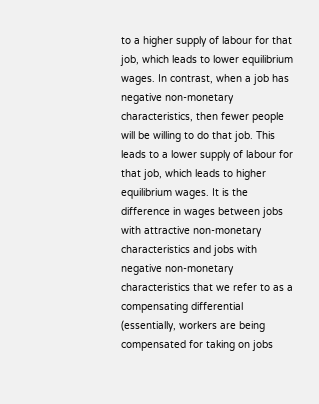to a higher supply of labour for that job, which leads to lower equilibrium wages. In contrast, when a job has negative non-monetary characteristics, then fewer people will be willing to do that job. This leads to a lower supply of labour for that job, which leads to higher equilibrium wages. It is the difference in wages between jobs with attractive non-monetary characteristics and jobs with negative non-monetary characteristics that we refer to as a compensating differential (essentially, workers are being compensated for taking on jobs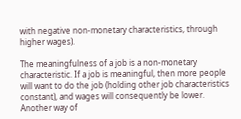with negative non-monetary characteristics, through higher wages).

The meaningfulness of a job is a non-monetary characteristic. If a job is meaningful, then more people will want to do the job (holding other job characteristics constant), and wages will consequently be lower. Another way of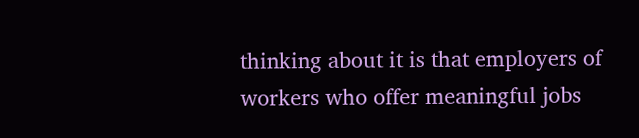thinking about it is that employers of workers who offer meaningful jobs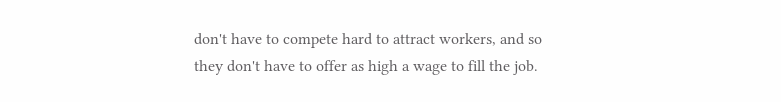don't have to compete hard to attract workers, and so they don't have to offer as high a wage to fill the job.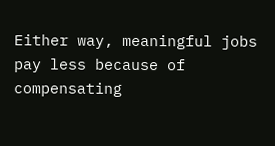Either way, meaningful jobs pay less because of compensating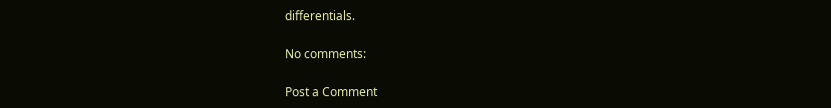differentials.

No comments:

Post a Comment